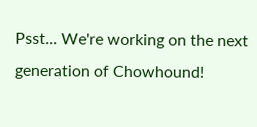Psst... We're working on the next generation of Chowhound!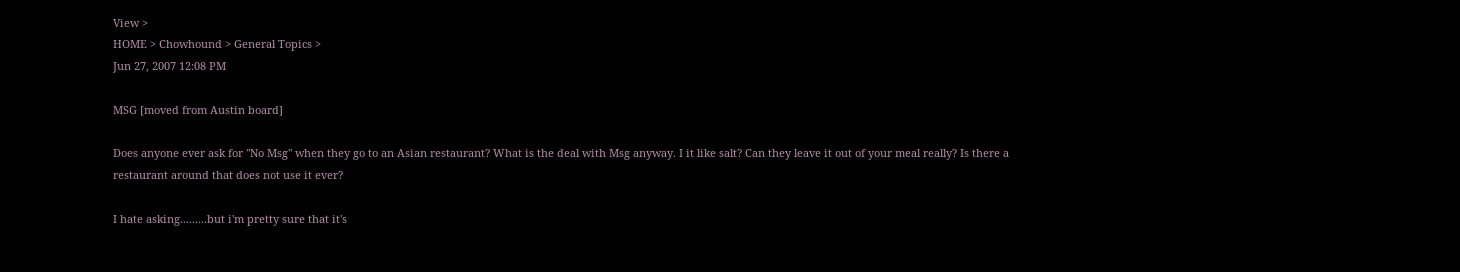View >
HOME > Chowhound > General Topics >
Jun 27, 2007 12:08 PM

MSG [moved from Austin board]

Does anyone ever ask for "No Msg" when they go to an Asian restaurant? What is the deal with Msg anyway. I it like salt? Can they leave it out of your meal really? Is there a restaurant around that does not use it ever?

I hate asking.........but i'm pretty sure that it's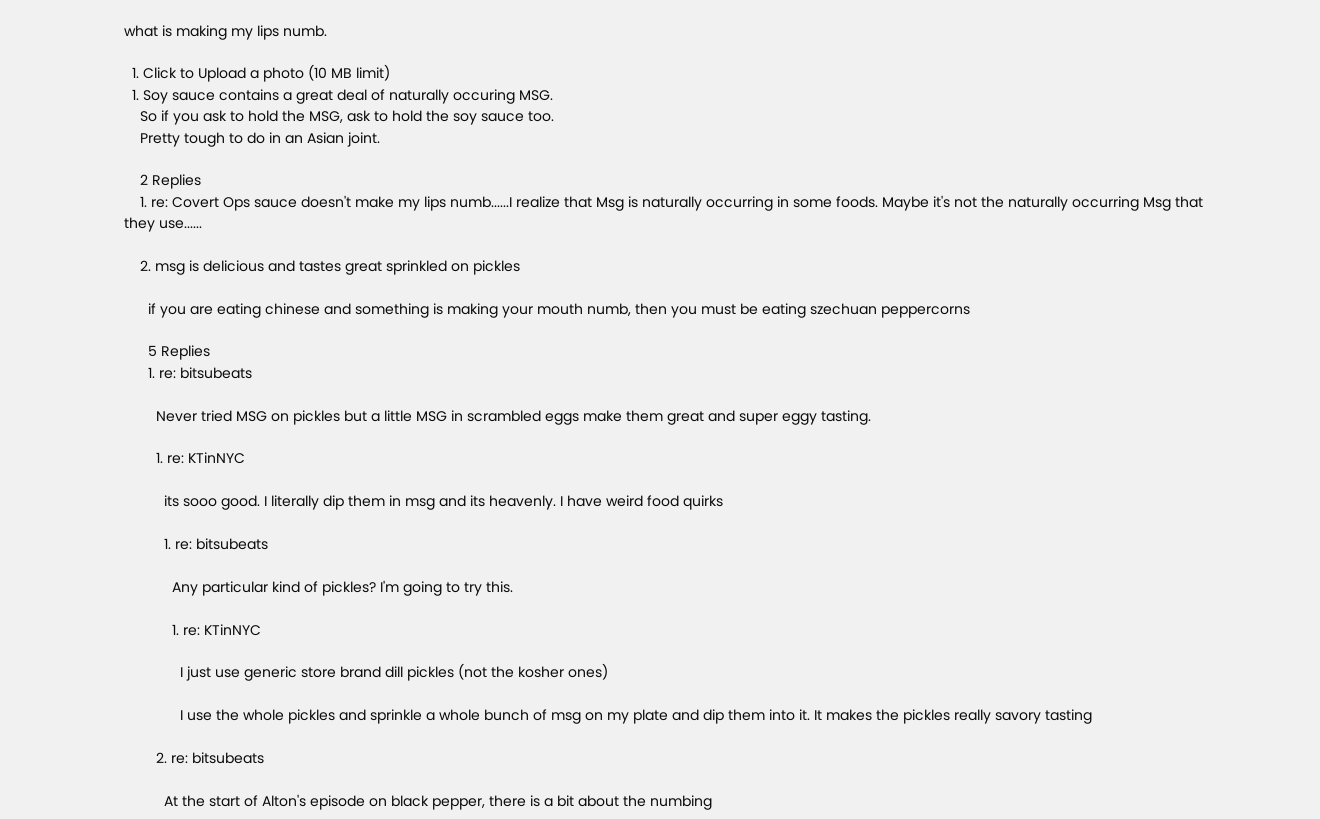what is making my lips numb.

  1. Click to Upload a photo (10 MB limit)
  1. Soy sauce contains a great deal of naturally occuring MSG.
    So if you ask to hold the MSG, ask to hold the soy sauce too.
    Pretty tough to do in an Asian joint.

    2 Replies
    1. re: Covert Ops sauce doesn't make my lips numb......I realize that Msg is naturally occurring in some foods. Maybe it's not the naturally occurring Msg that they use......

    2. msg is delicious and tastes great sprinkled on pickles

      if you are eating chinese and something is making your mouth numb, then you must be eating szechuan peppercorns

      5 Replies
      1. re: bitsubeats

        Never tried MSG on pickles but a little MSG in scrambled eggs make them great and super eggy tasting.

        1. re: KTinNYC

          its sooo good. I literally dip them in msg and its heavenly. I have weird food quirks

          1. re: bitsubeats

            Any particular kind of pickles? I'm going to try this.

            1. re: KTinNYC

              I just use generic store brand dill pickles (not the kosher ones)

              I use the whole pickles and sprinkle a whole bunch of msg on my plate and dip them into it. It makes the pickles really savory tasting

        2. re: bitsubeats

          At the start of Alton's episode on black pepper, there is a bit about the numbing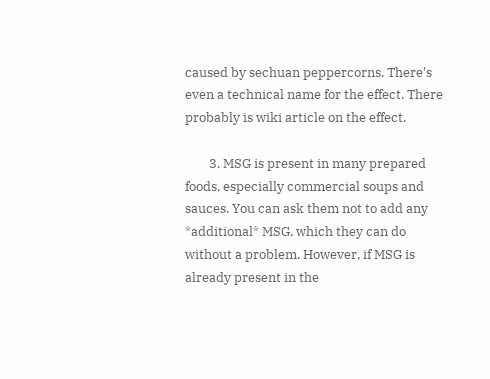caused by sechuan peppercorns. There's even a technical name for the effect. There probably is wiki article on the effect.

        3. MSG is present in many prepared foods, especially commercial soups and sauces. You can ask them not to add any *additional* MSG, which they can do without a problem. However, if MSG is already present in the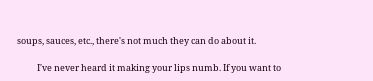soups, sauces, etc., there's not much they can do about it.

          I've never heard it making your lips numb. If you want to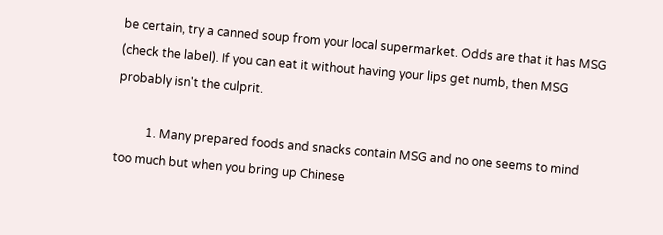be certain, try a canned soup from your local supermarket. Odds are that it has MSG (check the label). If you can eat it without having your lips get numb, then MSG probably isn't the culprit.

          1. Many prepared foods and snacks contain MSG and no one seems to mind too much but when you bring up Chinese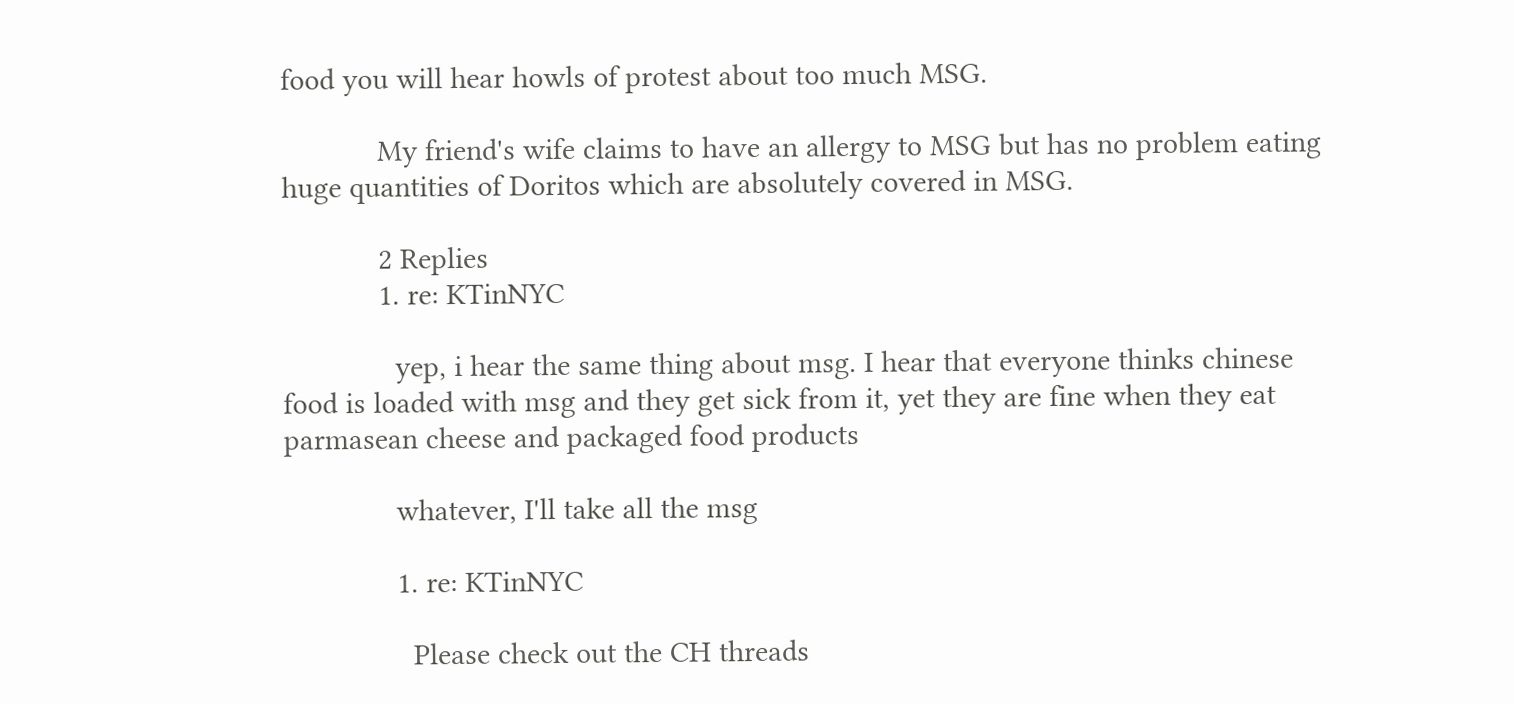food you will hear howls of protest about too much MSG.

            My friend's wife claims to have an allergy to MSG but has no problem eating huge quantities of Doritos which are absolutely covered in MSG.

            2 Replies
            1. re: KTinNYC

              yep, i hear the same thing about msg. I hear that everyone thinks chinese food is loaded with msg and they get sick from it, yet they are fine when they eat parmasean cheese and packaged food products

              whatever, I'll take all the msg

              1. re: KTinNYC

                Please check out the CH threads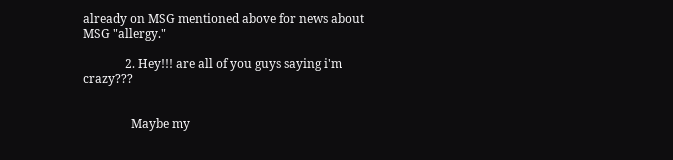already on MSG mentioned above for news about MSG "allergy."

              2. Hey!!! are all of you guys saying i'm crazy???


                Maybe my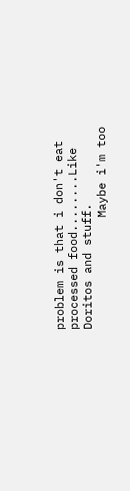problem is that i don't eat processed food........Like Doritos and stuff.
                Maybe i'm too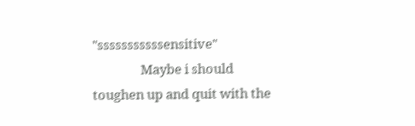"sssssssssssensitive"
                Maybe i should toughen up and quit with the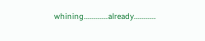whining............already...........